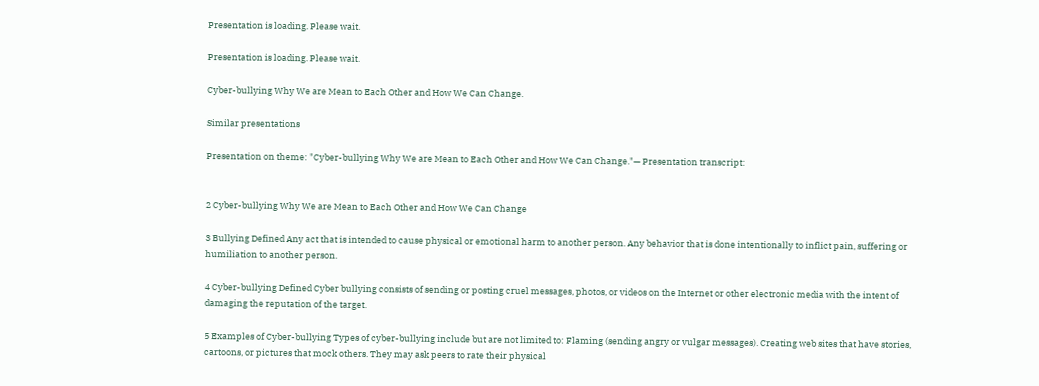Presentation is loading. Please wait.

Presentation is loading. Please wait.

Cyber-bullying Why We are Mean to Each Other and How We Can Change.

Similar presentations

Presentation on theme: "Cyber-bullying Why We are Mean to Each Other and How We Can Change."— Presentation transcript:


2 Cyber-bullying Why We are Mean to Each Other and How We Can Change

3 Bullying Defined Any act that is intended to cause physical or emotional harm to another person. Any behavior that is done intentionally to inflict pain, suffering or humiliation to another person.

4 Cyber-bullying Defined Cyber bullying consists of sending or posting cruel messages, photos, or videos on the Internet or other electronic media with the intent of damaging the reputation of the target.

5 Examples of Cyber-bullying Types of cyber-bullying include but are not limited to: Flaming (sending angry or vulgar messages). Creating web sites that have stories, cartoons, or pictures that mock others. They may ask peers to rate their physical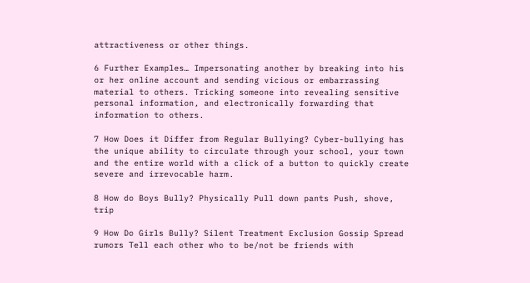attractiveness or other things.

6 Further Examples… Impersonating another by breaking into his or her online account and sending vicious or embarrassing material to others. Tricking someone into revealing sensitive personal information, and electronically forwarding that information to others.

7 How Does it Differ from Regular Bullying? Cyber-bullying has the unique ability to circulate through your school, your town and the entire world with a click of a button to quickly create severe and irrevocable harm.

8 How do Boys Bully? Physically Pull down pants Push, shove, trip

9 How Do Girls Bully? Silent Treatment Exclusion Gossip Spread rumors Tell each other who to be/not be friends with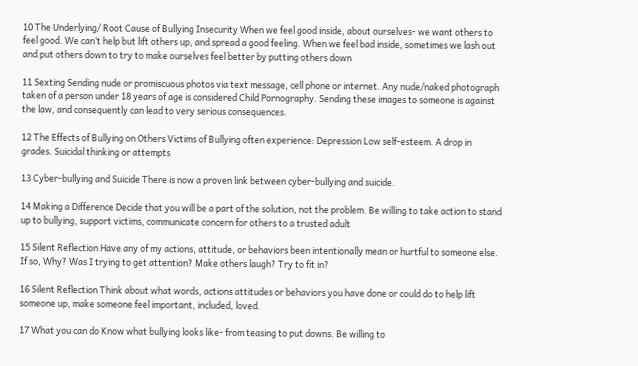10 The Underlying/ Root Cause of Bullying Insecurity When we feel good inside, about ourselves- we want others to feel good. We can’t help but lift others up, and spread a good feeling. When we feel bad inside, sometimes we lash out and put others down to try to make ourselves feel better by putting others down

11 Sexting Sending nude or promiscuous photos via text message, cell phone or internet. Any nude/naked photograph taken of a person under 18 years of age is considered Child Pornography. Sending these images to someone is against the law, and consequently can lead to very serious consequences.

12 The Effects of Bullying on Others Victims of Bullying often experience: Depression Low self-esteem. A drop in grades. Suicidal thinking or attempts

13 Cyber-bullying and Suicide There is now a proven link between cyber-bullying and suicide.

14 Making a Difference Decide that you will be a part of the solution, not the problem. Be willing to take action to stand up to bullying, support victims, communicate concern for others to a trusted adult

15 Silent Reflection Have any of my actions, attitude, or behaviors been intentionally mean or hurtful to someone else. If so, Why? Was I trying to get attention? Make others laugh? Try to fit in?

16 Silent Reflection Think about what words, actions attitudes or behaviors you have done or could do to help lift someone up, make someone feel important, included, loved.

17 What you can do Know what bullying looks like- from teasing to put downs. Be willing to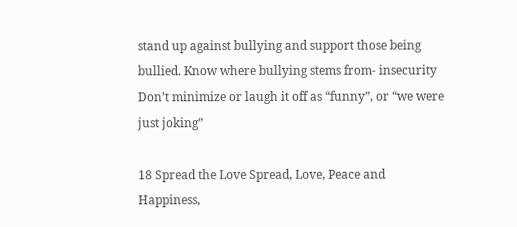stand up against bullying and support those being bullied. Know where bullying stems from- insecurity Don’t minimize or laugh it off as “funny”, or “we were just joking”

18 Spread the Love Spread, Love, Peace and Happiness,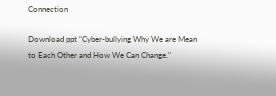Connection

Download ppt "Cyber-bullying Why We are Mean to Each Other and How We Can Change."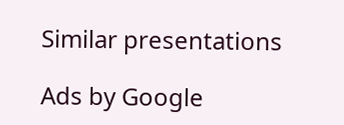Similar presentations

Ads by Google